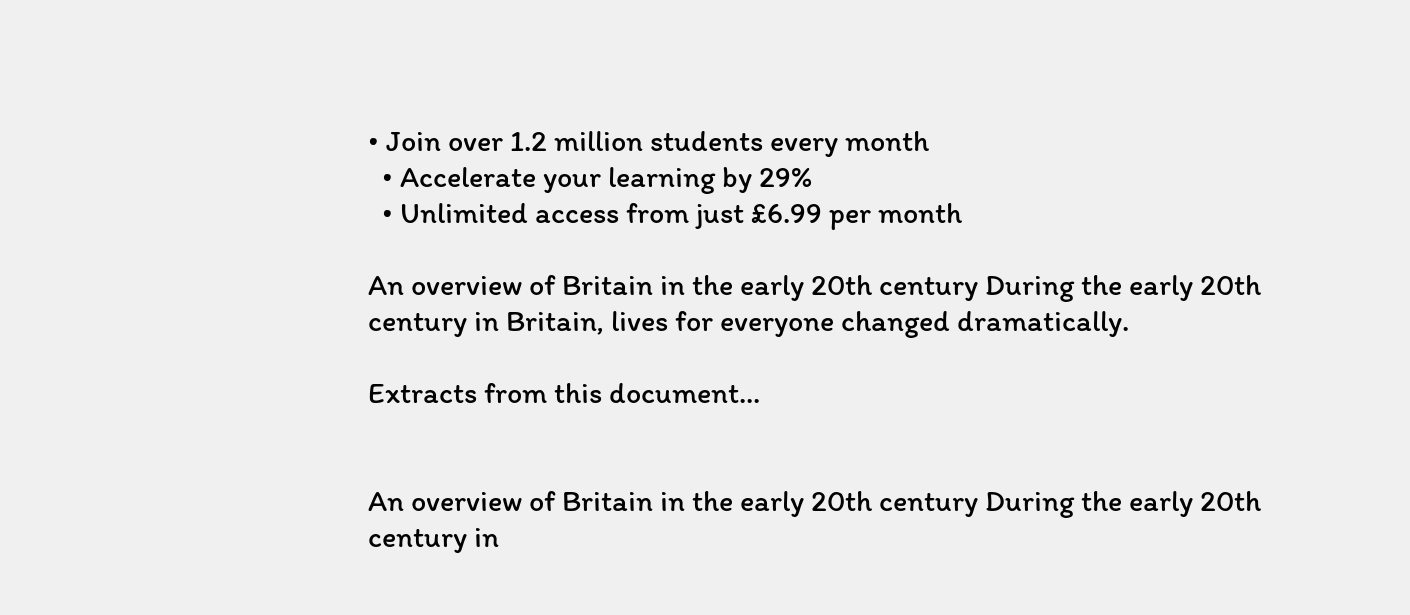• Join over 1.2 million students every month
  • Accelerate your learning by 29%
  • Unlimited access from just £6.99 per month

An overview of Britain in the early 20th century During the early 20th century in Britain, lives for everyone changed dramatically.

Extracts from this document...


An overview of Britain in the early 20th century During the early 20th century in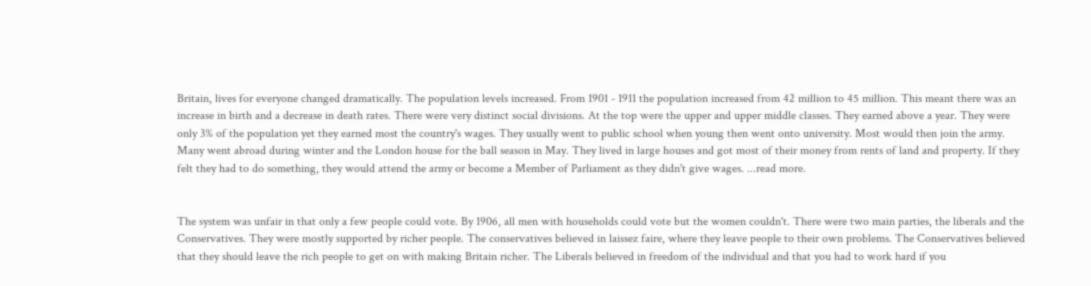Britain, lives for everyone changed dramatically. The population levels increased. From 1901 - 1911 the population increased from 42 million to 45 million. This meant there was an increase in birth and a decrease in death rates. There were very distinct social divisions. At the top were the upper and upper middle classes. They earned above a year. They were only 3% of the population yet they earned most the country's wages. They usually went to public school when young then went onto university. Most would then join the army. Many went abroad during winter and the London house for the ball season in May. They lived in large houses and got most of their money from rents of land and property. If they felt they had to do something, they would attend the army or become a Member of Parliament as they didn't give wages. ...read more.


The system was unfair in that only a few people could vote. By 1906, all men with households could vote but the women couldn't. There were two main parties, the liberals and the Conservatives. They were mostly supported by richer people. The conservatives believed in laissez faire, where they leave people to their own problems. The Conservatives believed that they should leave the rich people to get on with making Britain richer. The Liberals believed in freedom of the individual and that you had to work hard if you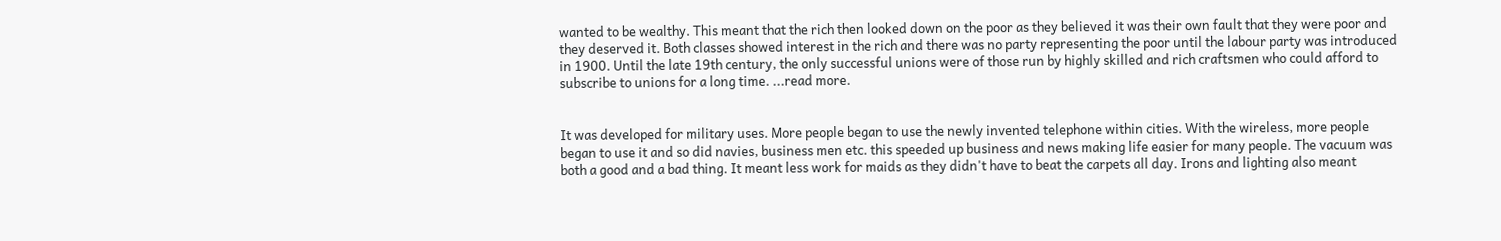wanted to be wealthy. This meant that the rich then looked down on the poor as they believed it was their own fault that they were poor and they deserved it. Both classes showed interest in the rich and there was no party representing the poor until the labour party was introduced in 1900. Until the late 19th century, the only successful unions were of those run by highly skilled and rich craftsmen who could afford to subscribe to unions for a long time. ...read more.


It was developed for military uses. More people began to use the newly invented telephone within cities. With the wireless, more people began to use it and so did navies, business men etc. this speeded up business and news making life easier for many people. The vacuum was both a good and a bad thing. It meant less work for maids as they didn't have to beat the carpets all day. Irons and lighting also meant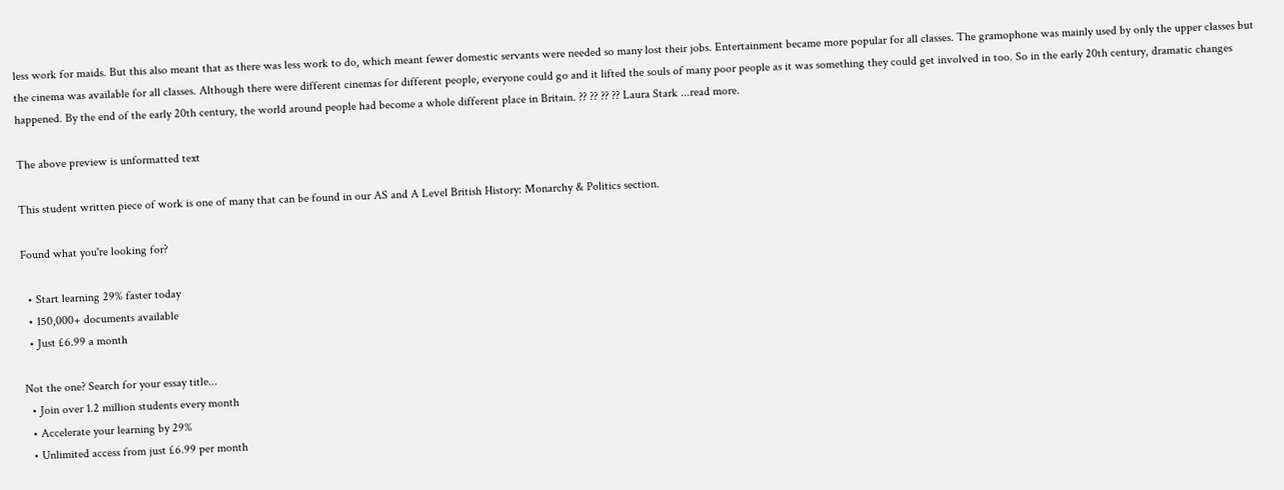less work for maids. But this also meant that as there was less work to do, which meant fewer domestic servants were needed so many lost their jobs. Entertainment became more popular for all classes. The gramophone was mainly used by only the upper classes but the cinema was available for all classes. Although there were different cinemas for different people, everyone could go and it lifted the souls of many poor people as it was something they could get involved in too. So in the early 20th century, dramatic changes happened. By the end of the early 20th century, the world around people had become a whole different place in Britain. ?? ?? ?? ?? Laura Stark ...read more.

The above preview is unformatted text

This student written piece of work is one of many that can be found in our AS and A Level British History: Monarchy & Politics section.

Found what you're looking for?

  • Start learning 29% faster today
  • 150,000+ documents available
  • Just £6.99 a month

Not the one? Search for your essay title...
  • Join over 1.2 million students every month
  • Accelerate your learning by 29%
  • Unlimited access from just £6.99 per month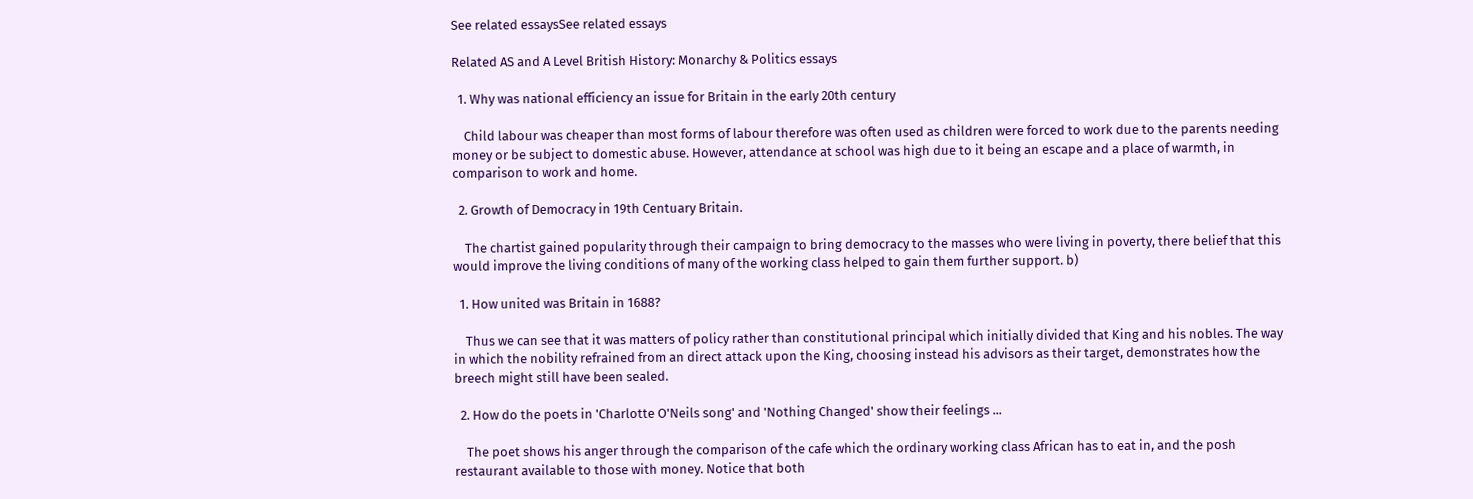See related essaysSee related essays

Related AS and A Level British History: Monarchy & Politics essays

  1. Why was national efficiency an issue for Britain in the early 20th century

    Child labour was cheaper than most forms of labour therefore was often used as children were forced to work due to the parents needing money or be subject to domestic abuse. However, attendance at school was high due to it being an escape and a place of warmth, in comparison to work and home.

  2. Growth of Democracy in 19th Centuary Britain.

    The chartist gained popularity through their campaign to bring democracy to the masses who were living in poverty, there belief that this would improve the living conditions of many of the working class helped to gain them further support. b)

  1. How united was Britain in 1688?

    Thus we can see that it was matters of policy rather than constitutional principal which initially divided that King and his nobles. The way in which the nobility refrained from an direct attack upon the King, choosing instead his advisors as their target, demonstrates how the breech might still have been sealed.

  2. How do the poets in 'Charlotte O'Neils song' and 'Nothing Changed' show their feelings ...

    The poet shows his anger through the comparison of the cafe which the ordinary working class African has to eat in, and the posh restaurant available to those with money. Notice that both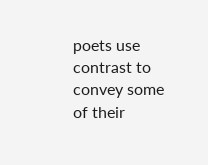poets use contrast to convey some of their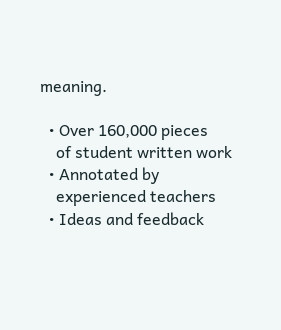meaning.

  • Over 160,000 pieces
    of student written work
  • Annotated by
    experienced teachers
  • Ideas and feedback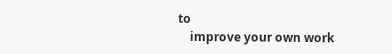to
    improve your own work